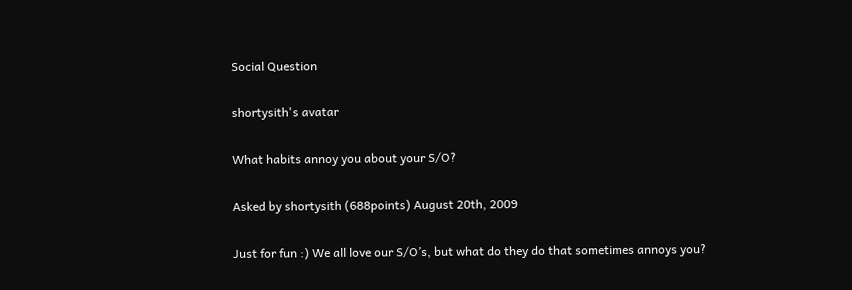Social Question

shortysith's avatar

What habits annoy you about your S/O?

Asked by shortysith (688points) August 20th, 2009

Just for fun :) We all love our S/O’s, but what do they do that sometimes annoys you?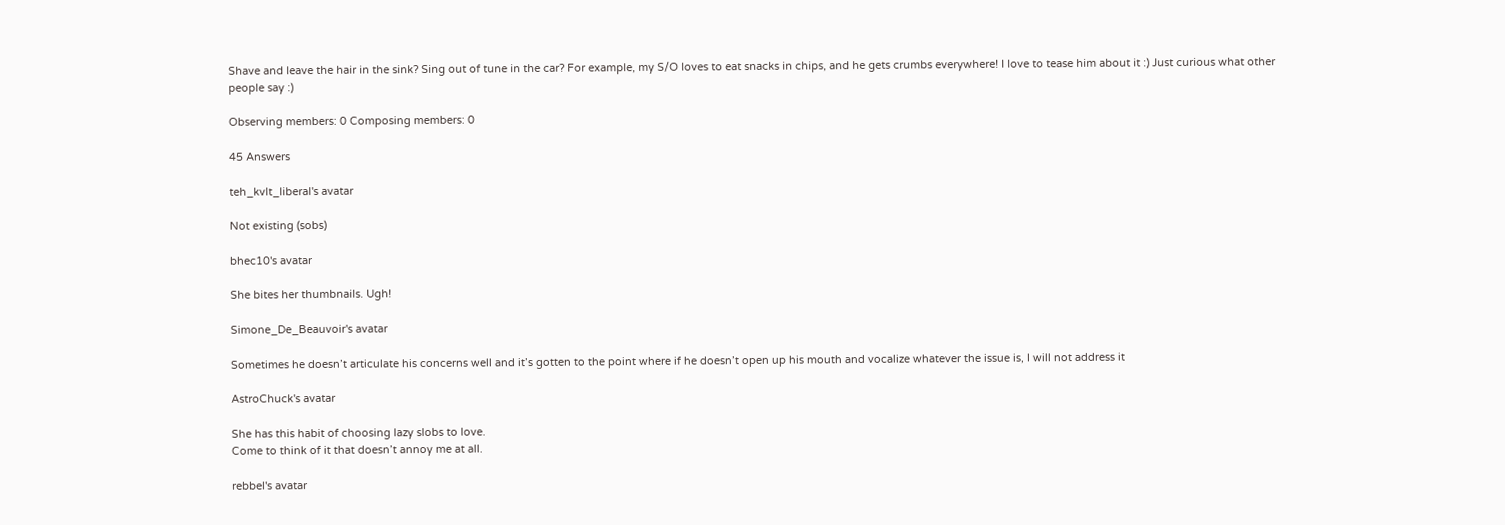Shave and leave the hair in the sink? Sing out of tune in the car? For example, my S/O loves to eat snacks in chips, and he gets crumbs everywhere! I love to tease him about it :) Just curious what other people say :)

Observing members: 0 Composing members: 0

45 Answers

teh_kvlt_liberal's avatar

Not existing (sobs)

bhec10's avatar

She bites her thumbnails. Ugh!

Simone_De_Beauvoir's avatar

Sometimes he doesn’t articulate his concerns well and it’s gotten to the point where if he doesn’t open up his mouth and vocalize whatever the issue is, I will not address it

AstroChuck's avatar

She has this habit of choosing lazy slobs to love.
Come to think of it that doesn’t annoy me at all.

rebbel's avatar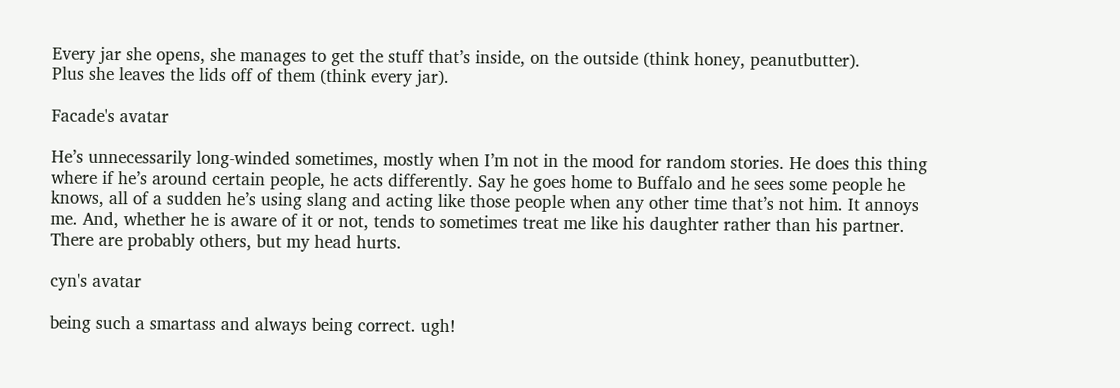Every jar she opens, she manages to get the stuff that’s inside, on the outside (think honey, peanutbutter).
Plus she leaves the lids off of them (think every jar).

Facade's avatar

He’s unnecessarily long-winded sometimes, mostly when I’m not in the mood for random stories. He does this thing where if he’s around certain people, he acts differently. Say he goes home to Buffalo and he sees some people he knows, all of a sudden he’s using slang and acting like those people when any other time that’s not him. It annoys me. And, whether he is aware of it or not, tends to sometimes treat me like his daughter rather than his partner. There are probably others, but my head hurts.

cyn's avatar

being such a smartass and always being correct. ugh!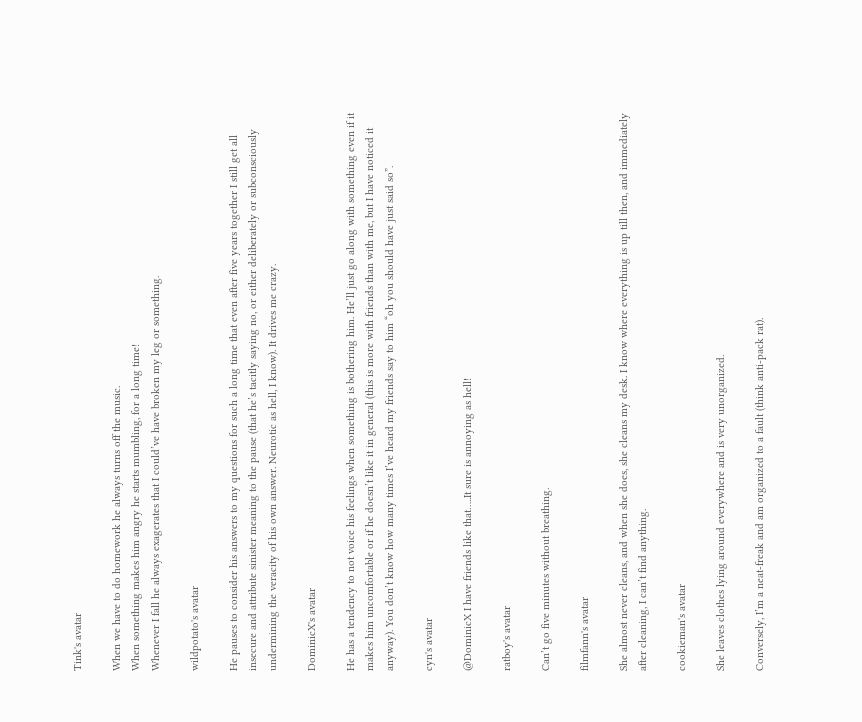Tink's avatar

When we have to do homework he always turns off the music.
When something makes him angry he starts mumbling, for a long time!
Whenever I fall he always exagerates that I could’ve have broken my leg or something.

wildpotato's avatar

He pauses to consider his answers to my questions for such a long time that even after five years together I still get all insecure and attribute sinister meaning to the pause (that he’s tacitly saying no, or either deliberately or subconsciously undermining the veracity of his own answer. Neurotic as hell, I know). It drives me crazy.

DominicX's avatar

He has a tendency to not voice his feelings when something is bothering him. He’ll just go along with something even if it makes him uncomfortable or if he doesn’t like it in general (this is more with friends than with me, but I have noticed it anyway). You don’t know how many times I’ve heard my friends say to him “oh you should have just said so”.

cyn's avatar

@DominicX I have friends like that…..It sure is annoying as hell!

ratboy's avatar

Can’t go five minutes without breathing.

filmfann's avatar

She almost never cleans, and when she does, she cleans my desk. I know where everything is up till then, and immediately after cleaning, I can’t find anything.

cookieman's avatar

She leaves clothes lying around everywhere and is very unorganized.

Conversely, I’m a neat-freak and am organized to a fault (think anti-pack rat).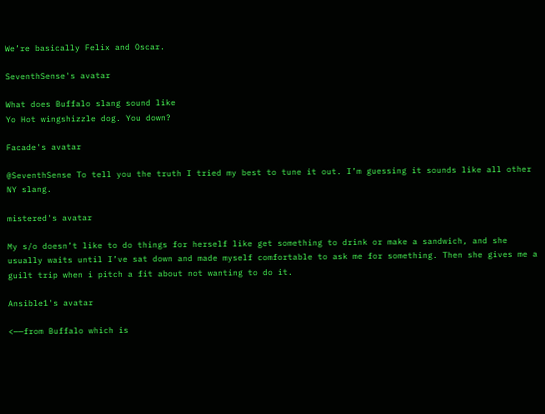We’re basically Felix and Oscar.

SeventhSense's avatar

What does Buffalo slang sound like
Yo Hot wingshizzle dog. You down?

Facade's avatar

@SeventhSense To tell you the truth I tried my best to tune it out. I’m guessing it sounds like all other NY slang.

mistered's avatar

My s/o doesn’t like to do things for herself like get something to drink or make a sandwich, and she usually waits until I’ve sat down and made myself comfortable to ask me for something. Then she gives me a guilt trip when i pitch a fit about not wanting to do it.

Ansible1's avatar

<——from Buffalo which is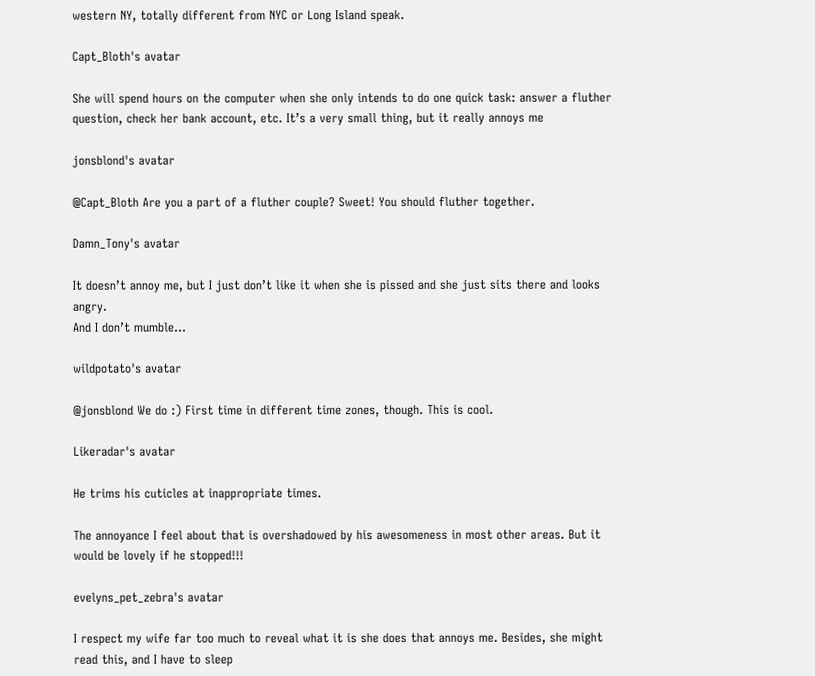western NY, totally different from NYC or Long Island speak.

Capt_Bloth's avatar

She will spend hours on the computer when she only intends to do one quick task: answer a fluther question, check her bank account, etc. It’s a very small thing, but it really annoys me

jonsblond's avatar

@Capt_Bloth Are you a part of a fluther couple? Sweet! You should fluther together.

Damn_Tony's avatar

It doesn’t annoy me, but I just don’t like it when she is pissed and she just sits there and looks angry.
And I don’t mumble…

wildpotato's avatar

@jonsblond We do :) First time in different time zones, though. This is cool.

Likeradar's avatar

He trims his cuticles at inappropriate times.

The annoyance I feel about that is overshadowed by his awesomeness in most other areas. But it would be lovely if he stopped!!!

evelyns_pet_zebra's avatar

I respect my wife far too much to reveal what it is she does that annoys me. Besides, she might read this, and I have to sleep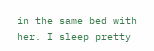in the same bed with her. I sleep pretty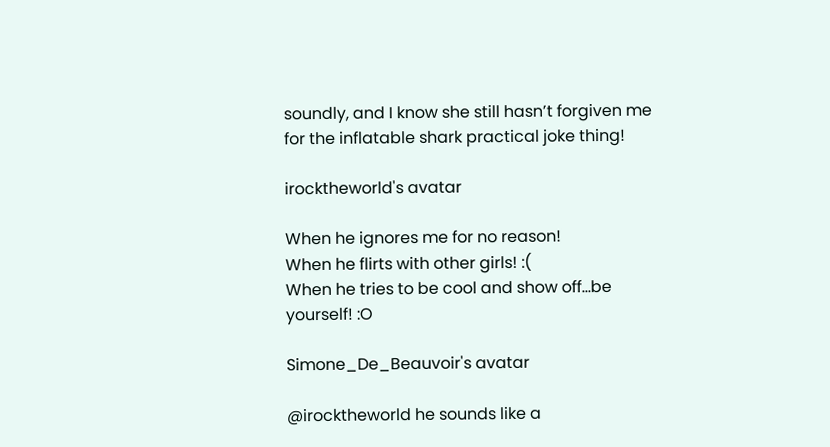soundly, and I know she still hasn’t forgiven me for the inflatable shark practical joke thing!

irocktheworld's avatar

When he ignores me for no reason!
When he flirts with other girls! :(
When he tries to be cool and show off…be yourself! :O

Simone_De_Beauvoir's avatar

@irocktheworld he sounds like a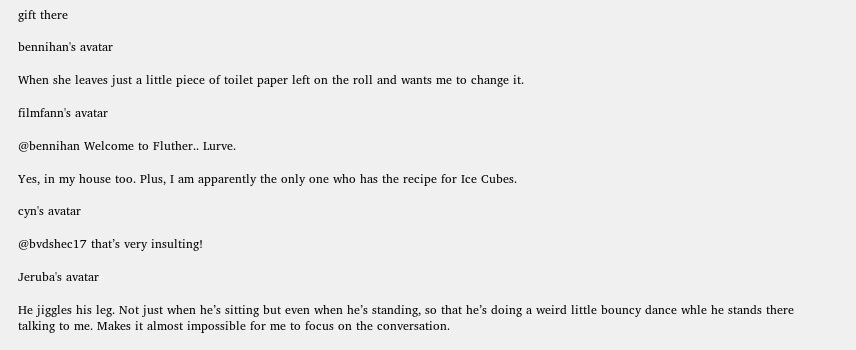gift there

bennihan's avatar

When she leaves just a little piece of toilet paper left on the roll and wants me to change it.

filmfann's avatar

@bennihan Welcome to Fluther.. Lurve.

Yes, in my house too. Plus, I am apparently the only one who has the recipe for Ice Cubes.

cyn's avatar

@bvdshec17 that’s very insulting!

Jeruba's avatar

He jiggles his leg. Not just when he’s sitting but even when he’s standing, so that he’s doing a weird little bouncy dance whle he stands there talking to me. Makes it almost impossible for me to focus on the conversation.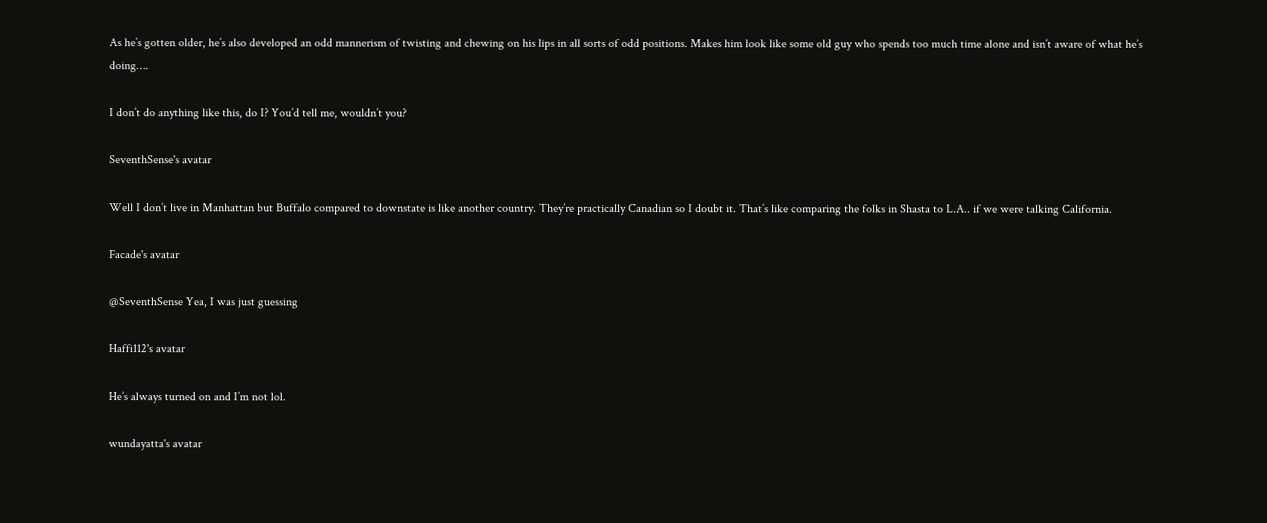As he’s gotten older, he’s also developed an odd mannerism of twisting and chewing on his lips in all sorts of odd positions. Makes him look like some old guy who spends too much time alone and isn’t aware of what he’s doing….

I don’t do anything like this, do I? You’d tell me, wouldn’t you?

SeventhSense's avatar

Well I don’t live in Manhattan but Buffalo compared to downstate is like another country. They’re practically Canadian so I doubt it. That’s like comparing the folks in Shasta to L.A.. if we were talking California.

Facade's avatar

@SeventhSense Yea, I was just guessing

Haffi112's avatar

He’s always turned on and I’m not lol.

wundayatta's avatar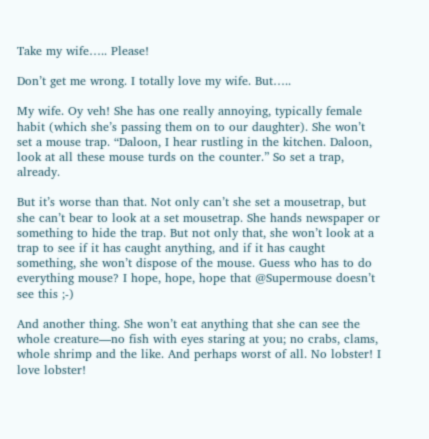Take my wife….. Please!

Don’t get me wrong. I totally love my wife. But…..

My wife. Oy veh! She has one really annoying, typically female habit (which she’s passing them on to our daughter). She won’t set a mouse trap. “Daloon, I hear rustling in the kitchen. Daloon, look at all these mouse turds on the counter.” So set a trap, already.

But it’s worse than that. Not only can’t she set a mousetrap, but she can’t bear to look at a set mousetrap. She hands newspaper or something to hide the trap. But not only that, she won’t look at a trap to see if it has caught anything, and if it has caught something, she won’t dispose of the mouse. Guess who has to do everything mouse? I hope, hope, hope that @Supermouse doesn’t see this ;-)

And another thing. She won’t eat anything that she can see the whole creature—no fish with eyes staring at you; no crabs, clams, whole shrimp and the like. And perhaps worst of all. No lobster! I love lobster!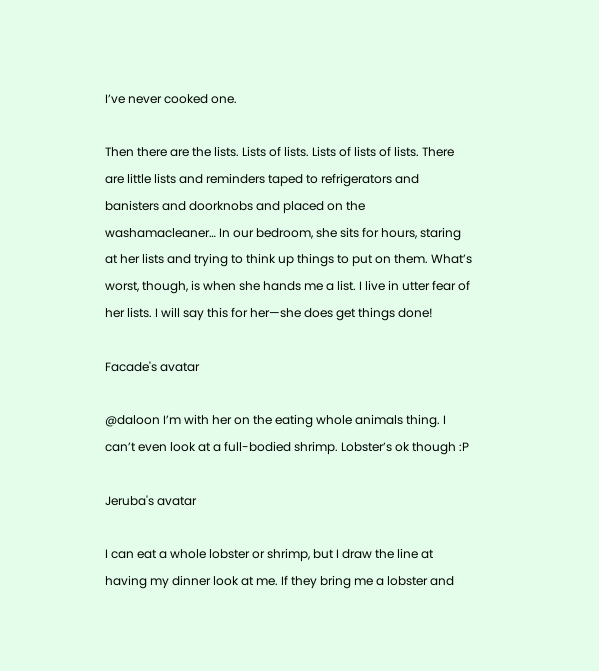I’ve never cooked one.

Then there are the lists. Lists of lists. Lists of lists of lists. There are little lists and reminders taped to refrigerators and banisters and doorknobs and placed on the washamacleaner… In our bedroom, she sits for hours, staring at her lists and trying to think up things to put on them. What’s worst, though, is when she hands me a list. I live in utter fear of her lists. I will say this for her—she does get things done!

Facade's avatar

@daloon I’m with her on the eating whole animals thing. I can’t even look at a full-bodied shrimp. Lobster’s ok though :P

Jeruba's avatar

I can eat a whole lobster or shrimp, but I draw the line at having my dinner look at me. If they bring me a lobster and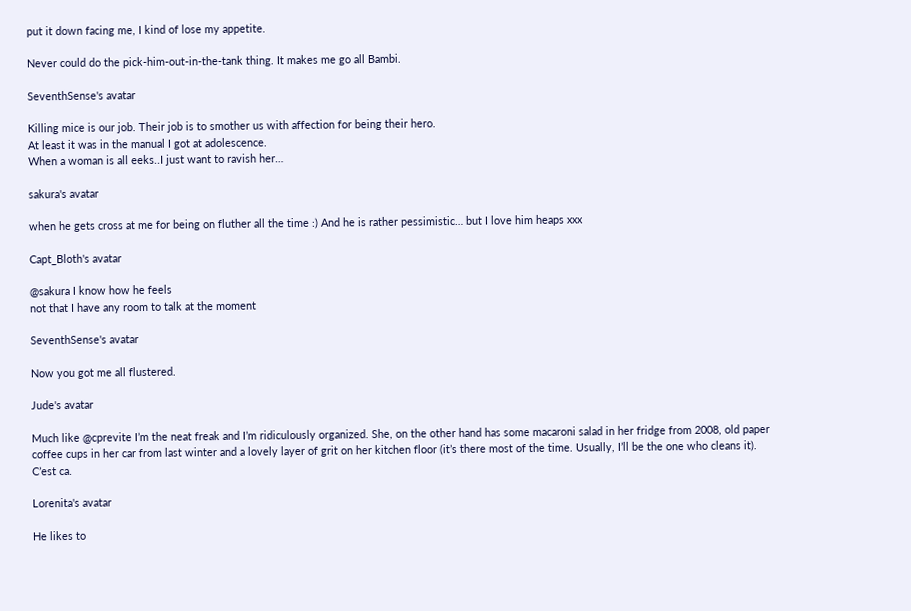put it down facing me, I kind of lose my appetite.

Never could do the pick-him-out-in-the-tank thing. It makes me go all Bambi.

SeventhSense's avatar

Killing mice is our job. Their job is to smother us with affection for being their hero.
At least it was in the manual I got at adolescence.
When a woman is all eeks..I just want to ravish her…

sakura's avatar

when he gets cross at me for being on fluther all the time :) And he is rather pessimistic… but I love him heaps xxx

Capt_Bloth's avatar

@sakura I know how he feels
not that I have any room to talk at the moment

SeventhSense's avatar

Now you got me all flustered.

Jude's avatar

Much like @cprevite I’m the neat freak and I’m ridiculously organized. She, on the other hand has some macaroni salad in her fridge from 2008, old paper coffee cups in her car from last winter and a lovely layer of grit on her kitchen floor (it’s there most of the time. Usually, I’ll be the one who cleans it). C’est ca.

Lorenita's avatar

He likes to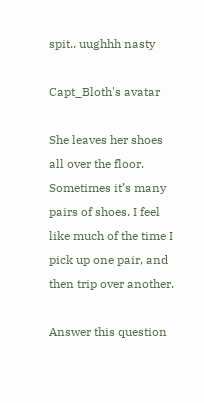spit.. uughhh nasty

Capt_Bloth's avatar

She leaves her shoes all over the floor. Sometimes it’s many pairs of shoes. I feel like much of the time I pick up one pair, and then trip over another.

Answer this question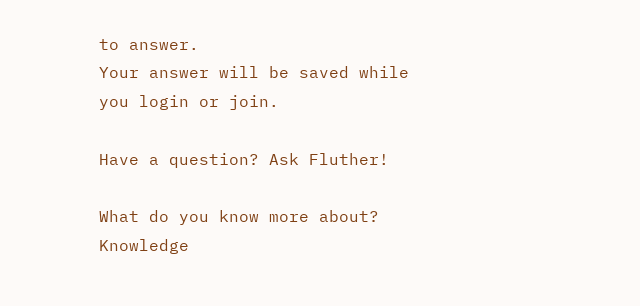to answer.
Your answer will be saved while you login or join.

Have a question? Ask Fluther!

What do you know more about?
Knowledge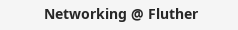Networking @ Fluther